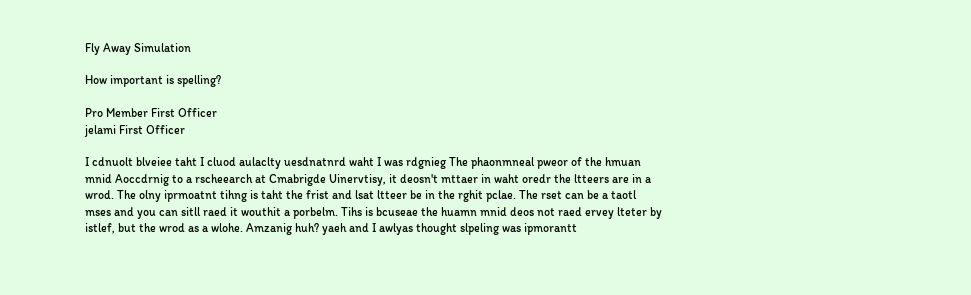Fly Away Simulation

How important is spelling?

Pro Member First Officer
jelami First Officer

I cdnuolt blveiee taht I cluod aulaclty uesdnatnrd waht I was rdgnieg The phaonmneal pweor of the hmuan mnid Aoccdrnig to a rscheearch at Cmabrigde Uinervtisy, it deosn't mttaer in waht oredr the ltteers are in a wrod. The olny iprmoatnt tihng is taht the frist and lsat ltteer be in the rghit pclae. The rset can be a taotl mses and you can sitll raed it wouthit a porbelm. Tihs is bcuseae the huamn mnid deos not raed ervey lteter by istlef, but the wrod as a wlohe. Amzanig huh? yaeh and I awlyas thought slpeling was ipmorantt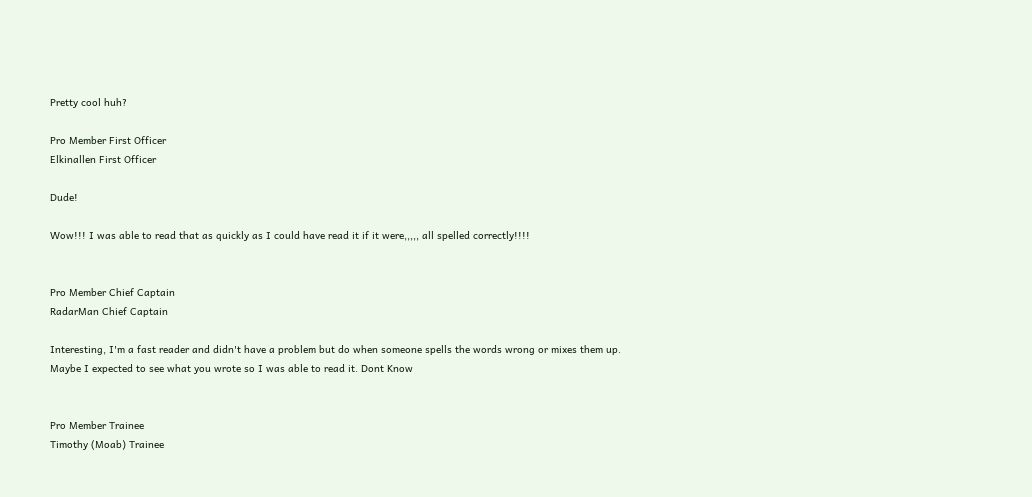Pretty cool huh?

Pro Member First Officer
Elkinallen First Officer

Dude!

Wow!!! I was able to read that as quickly as I could have read it if it were,,,,, all spelled correctly!!!!


Pro Member Chief Captain
RadarMan Chief Captain

Interesting, I'm a fast reader and didn't have a problem but do when someone spells the words wrong or mixes them up.
Maybe I expected to see what you wrote so I was able to read it. Dont Know


Pro Member Trainee
Timothy (Moab) Trainee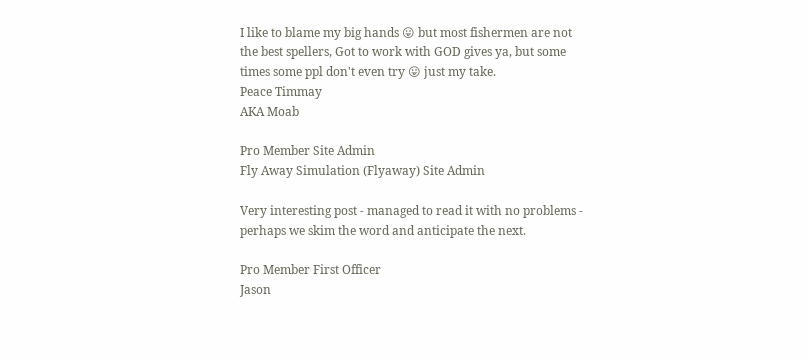I like to blame my big hands 😛 but most fishermen are not the best spellers, Got to work with GOD gives ya, but some times some ppl don't even try 😛 just my take.
Peace Timmay
AKA Moab

Pro Member Site Admin
Fly Away Simulation (Flyaway) Site Admin

Very interesting post - managed to read it with no problems - perhaps we skim the word and anticipate the next.

Pro Member First Officer
Jason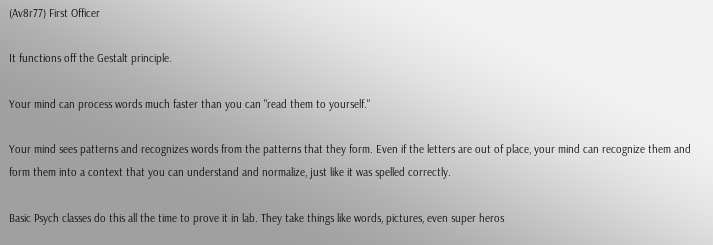(Av8r77) First Officer

It functions off the Gestalt principle.

Your mind can process words much faster than you can "read them to yourself."

Your mind sees patterns and recognizes words from the patterns that they form. Even if the letters are out of place, your mind can recognize them and form them into a context that you can understand and normalize, just like it was spelled correctly.

Basic Psych classes do this all the time to prove it in lab. They take things like words, pictures, even super heros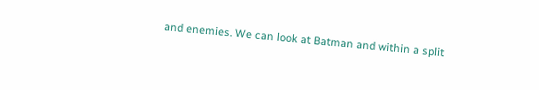and enemies. We can look at Batman and within a split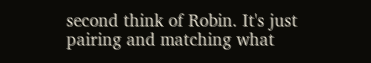second think of Robin. It's just pairing and matching what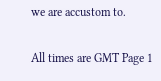we are accustom to.

All times are GMT Page 1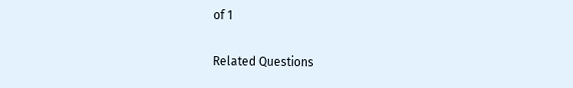of 1

Related Questions